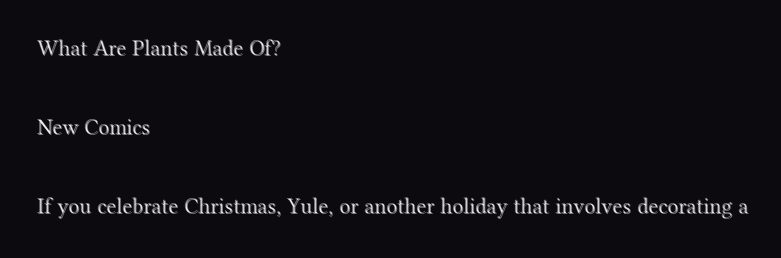What Are Plants Made Of?

New Comics

If you celebrate Christmas, Yule, or another holiday that involves decorating a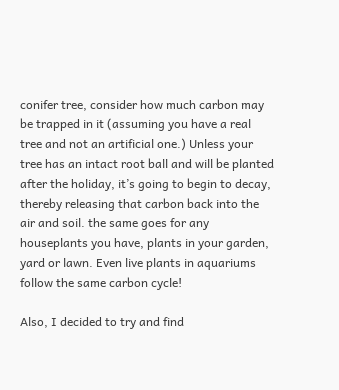conifer tree, consider how much carbon may be trapped in it (assuming you have a real tree and not an artificial one.) Unless your tree has an intact root ball and will be planted after the holiday, it’s going to begin to decay, thereby releasing that carbon back into the air and soil. the same goes for any houseplants you have, plants in your garden, yard or lawn. Even live plants in aquariums follow the same carbon cycle!

Also, I decided to try and find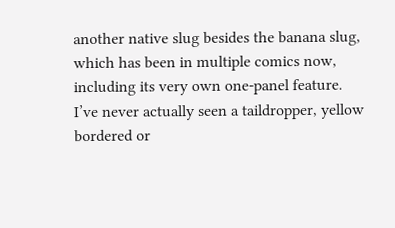another native slug besides the banana slug, which has been in multiple comics now, including its very own one-panel feature. I’ve never actually seen a taildropper, yellow bordered or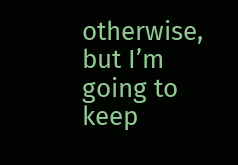otherwise, but I’m going to keep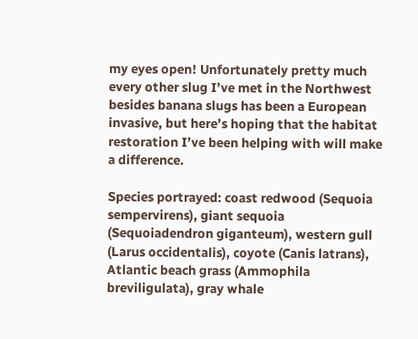my eyes open! Unfortunately pretty much every other slug I’ve met in the Northwest besides banana slugs has been a European invasive, but here’s hoping that the habitat restoration I’ve been helping with will make a difference.

Species portrayed: coast redwood (Sequoia sempervirens), giant sequoia (Sequoiadendron giganteum), western gull (Larus occidentalis), coyote (Canis latrans), Atlantic beach grass (Ammophila breviligulata), gray whale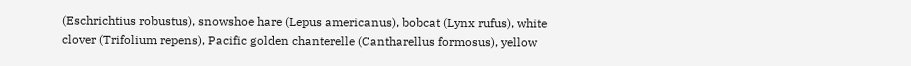(Eschrichtius robustus), snowshoe hare (Lepus americanus), bobcat (Lynx rufus), white clover (Trifolium repens), Pacific golden chanterelle (Cantharellus formosus), yellow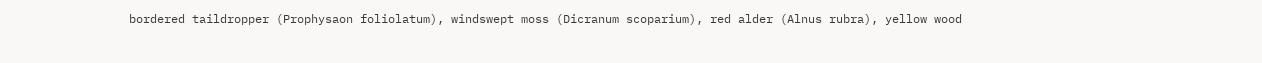bordered taildropper (Prophysaon foliolatum), windswept moss (Dicranum scoparium), red alder (Alnus rubra), yellow wood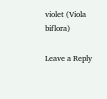violet (Viola biflora)

Leave a Reply